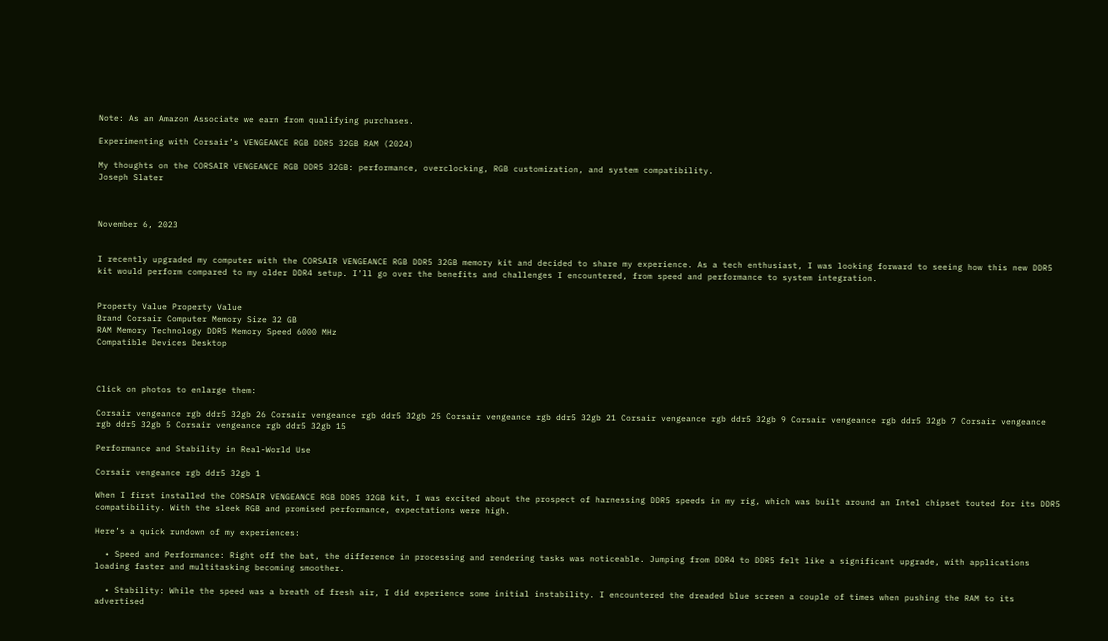Note: As an Amazon Associate we earn from qualifying purchases.

Experimenting with Corsair’s VENGEANCE RGB DDR5 32GB RAM (2024)

My thoughts on the CORSAIR VENGEANCE RGB DDR5 32GB: performance, overclocking, RGB customization, and system compatibility.
Joseph Slater



November 6, 2023


I recently upgraded my computer with the CORSAIR VENGEANCE RGB DDR5 32GB memory kit and decided to share my experience. As a tech enthusiast, I was looking forward to seeing how this new DDR5 kit would perform compared to my older DDR4 setup. I’ll go over the benefits and challenges I encountered, from speed and performance to system integration.


Property Value Property Value
Brand Corsair Computer Memory Size 32 GB
RAM Memory Technology DDR5 Memory Speed 6000 MHz
Compatible Devices Desktop



Click on photos to enlarge them:

Corsair vengeance rgb ddr5 32gb 26 Corsair vengeance rgb ddr5 32gb 25 Corsair vengeance rgb ddr5 32gb 21 Corsair vengeance rgb ddr5 32gb 9 Corsair vengeance rgb ddr5 32gb 7 Corsair vengeance rgb ddr5 32gb 5 Corsair vengeance rgb ddr5 32gb 15

Performance and Stability in Real-World Use

Corsair vengeance rgb ddr5 32gb 1

When I first installed the CORSAIR VENGEANCE RGB DDR5 32GB kit, I was excited about the prospect of harnessing DDR5 speeds in my rig, which was built around an Intel chipset touted for its DDR5 compatibility. With the sleek RGB and promised performance, expectations were high.

Here’s a quick rundown of my experiences:

  • Speed and Performance: Right off the bat, the difference in processing and rendering tasks was noticeable. Jumping from DDR4 to DDR5 felt like a significant upgrade, with applications loading faster and multitasking becoming smoother.

  • Stability: While the speed was a breath of fresh air, I did experience some initial instability. I encountered the dreaded blue screen a couple of times when pushing the RAM to its advertised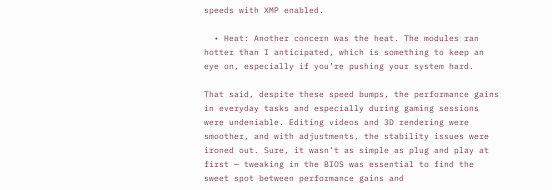speeds with XMP enabled.

  • Heat: Another concern was the heat. The modules ran hotter than I anticipated, which is something to keep an eye on, especially if you’re pushing your system hard.

That said, despite these speed bumps, the performance gains in everyday tasks and especially during gaming sessions were undeniable. Editing videos and 3D rendering were smoother, and with adjustments, the stability issues were ironed out. Sure, it wasn’t as simple as plug and play at first — tweaking in the BIOS was essential to find the sweet spot between performance gains and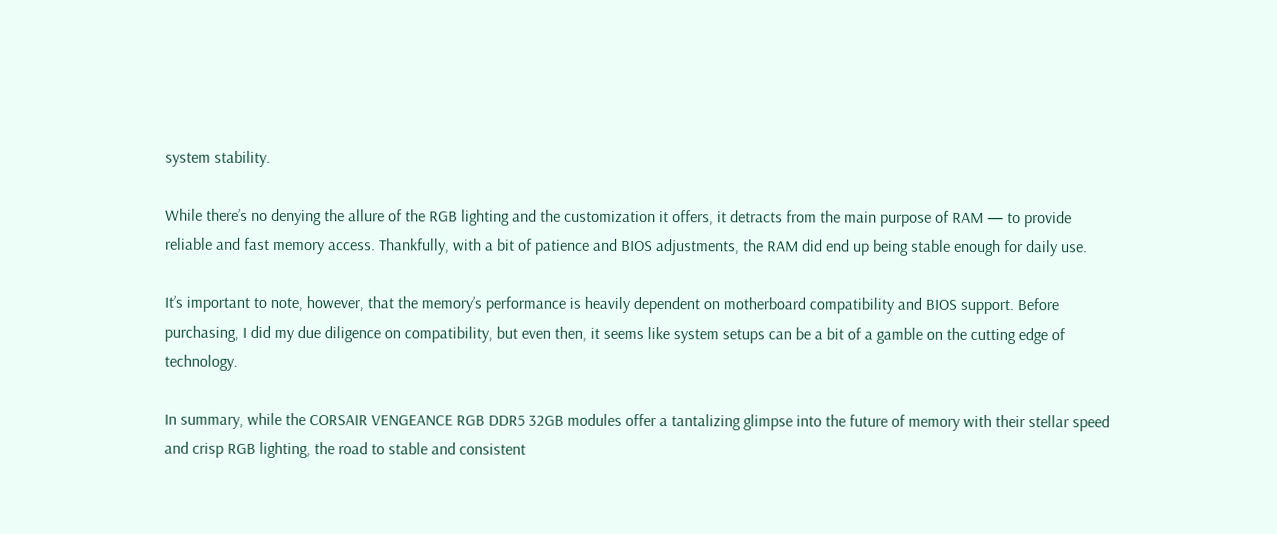system stability.

While there’s no denying the allure of the RGB lighting and the customization it offers, it detracts from the main purpose of RAM — to provide reliable and fast memory access. Thankfully, with a bit of patience and BIOS adjustments, the RAM did end up being stable enough for daily use.

It’s important to note, however, that the memory’s performance is heavily dependent on motherboard compatibility and BIOS support. Before purchasing, I did my due diligence on compatibility, but even then, it seems like system setups can be a bit of a gamble on the cutting edge of technology.

In summary, while the CORSAIR VENGEANCE RGB DDR5 32GB modules offer a tantalizing glimpse into the future of memory with their stellar speed and crisp RGB lighting, the road to stable and consistent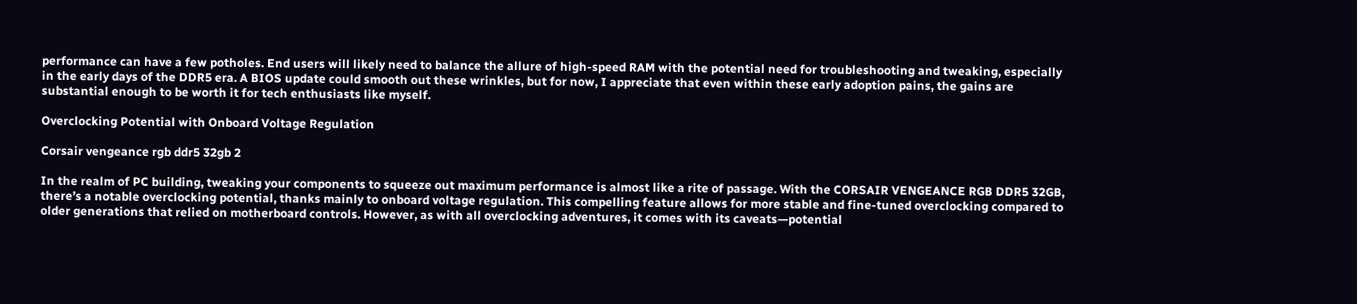performance can have a few potholes. End users will likely need to balance the allure of high-speed RAM with the potential need for troubleshooting and tweaking, especially in the early days of the DDR5 era. A BIOS update could smooth out these wrinkles, but for now, I appreciate that even within these early adoption pains, the gains are substantial enough to be worth it for tech enthusiasts like myself.

Overclocking Potential with Onboard Voltage Regulation

Corsair vengeance rgb ddr5 32gb 2

In the realm of PC building, tweaking your components to squeeze out maximum performance is almost like a rite of passage. With the CORSAIR VENGEANCE RGB DDR5 32GB, there’s a notable overclocking potential, thanks mainly to onboard voltage regulation. This compelling feature allows for more stable and fine-tuned overclocking compared to older generations that relied on motherboard controls. However, as with all overclocking adventures, it comes with its caveats—potential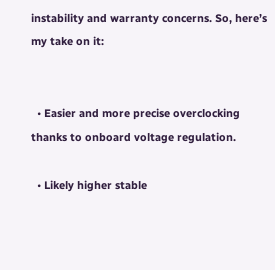instability and warranty concerns. So, here’s my take on it:


  • Easier and more precise overclocking thanks to onboard voltage regulation.

  • Likely higher stable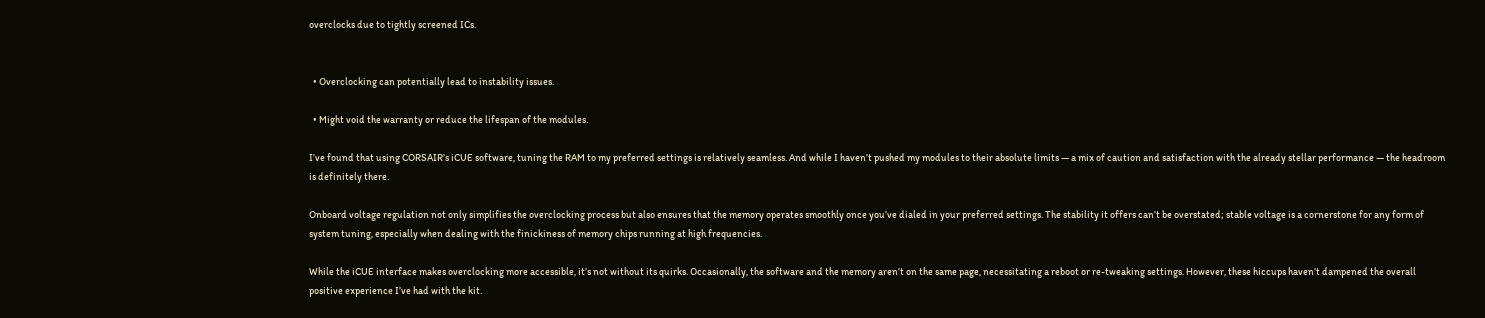overclocks due to tightly screened ICs.


  • Overclocking can potentially lead to instability issues.

  • Might void the warranty or reduce the lifespan of the modules.

I’ve found that using CORSAIR’s iCUE software, tuning the RAM to my preferred settings is relatively seamless. And while I haven’t pushed my modules to their absolute limits — a mix of caution and satisfaction with the already stellar performance — the headroom is definitely there.

Onboard voltage regulation not only simplifies the overclocking process but also ensures that the memory operates smoothly once you’ve dialed in your preferred settings. The stability it offers can’t be overstated; stable voltage is a cornerstone for any form of system tuning, especially when dealing with the finickiness of memory chips running at high frequencies.

While the iCUE interface makes overclocking more accessible, it’s not without its quirks. Occasionally, the software and the memory aren’t on the same page, necessitating a reboot or re-tweaking settings. However, these hiccups haven’t dampened the overall positive experience I’ve had with the kit.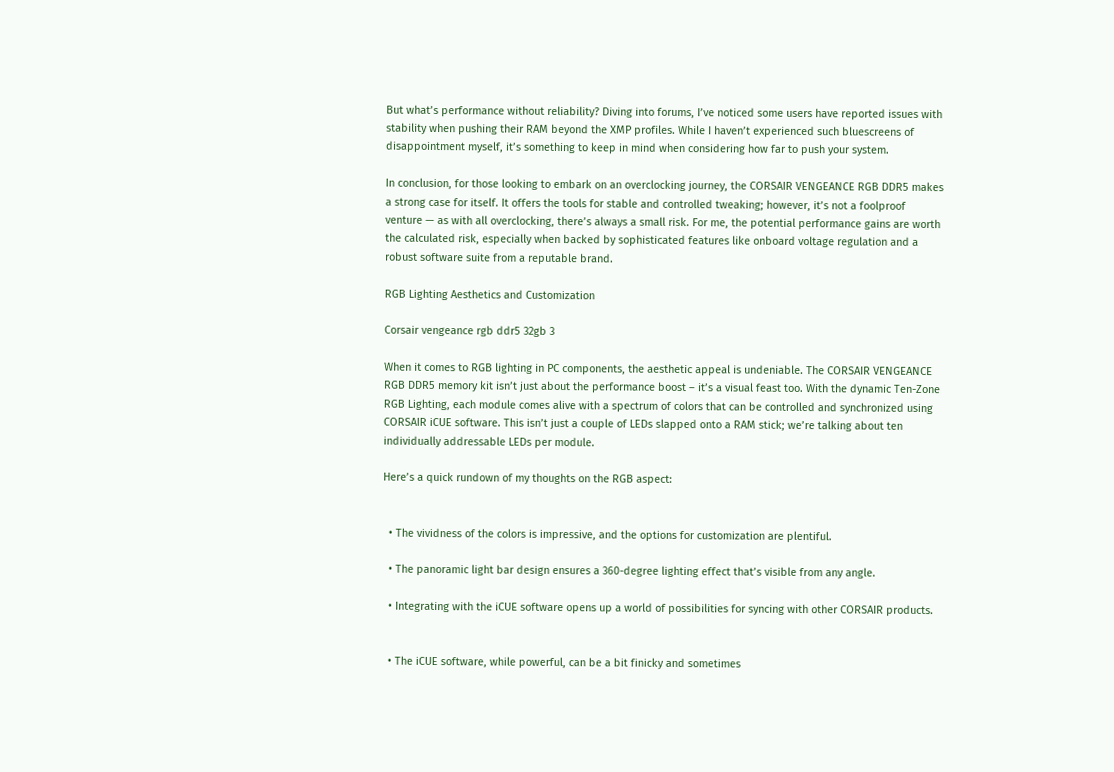But what’s performance without reliability? Diving into forums, I’ve noticed some users have reported issues with stability when pushing their RAM beyond the XMP profiles. While I haven’t experienced such bluescreens of disappointment myself, it’s something to keep in mind when considering how far to push your system.

In conclusion, for those looking to embark on an overclocking journey, the CORSAIR VENGEANCE RGB DDR5 makes a strong case for itself. It offers the tools for stable and controlled tweaking; however, it’s not a foolproof venture — as with all overclocking, there’s always a small risk. For me, the potential performance gains are worth the calculated risk, especially when backed by sophisticated features like onboard voltage regulation and a robust software suite from a reputable brand.

RGB Lighting Aesthetics and Customization

Corsair vengeance rgb ddr5 32gb 3

When it comes to RGB lighting in PC components, the aesthetic appeal is undeniable. The CORSAIR VENGEANCE RGB DDR5 memory kit isn’t just about the performance boost – it’s a visual feast too. With the dynamic Ten-Zone RGB Lighting, each module comes alive with a spectrum of colors that can be controlled and synchronized using CORSAIR iCUE software. This isn’t just a couple of LEDs slapped onto a RAM stick; we’re talking about ten individually addressable LEDs per module.

Here’s a quick rundown of my thoughts on the RGB aspect:


  • The vividness of the colors is impressive, and the options for customization are plentiful.

  • The panoramic light bar design ensures a 360-degree lighting effect that’s visible from any angle.

  • Integrating with the iCUE software opens up a world of possibilities for syncing with other CORSAIR products.


  • The iCUE software, while powerful, can be a bit finicky and sometimes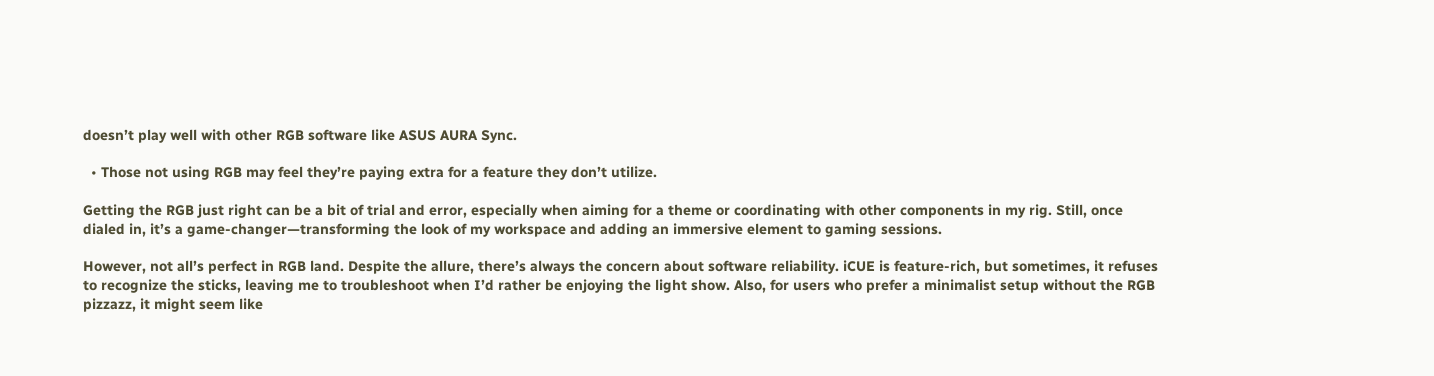doesn’t play well with other RGB software like ASUS AURA Sync.

  • Those not using RGB may feel they’re paying extra for a feature they don’t utilize.

Getting the RGB just right can be a bit of trial and error, especially when aiming for a theme or coordinating with other components in my rig. Still, once dialed in, it’s a game-changer—transforming the look of my workspace and adding an immersive element to gaming sessions.

However, not all’s perfect in RGB land. Despite the allure, there’s always the concern about software reliability. iCUE is feature-rich, but sometimes, it refuses to recognize the sticks, leaving me to troubleshoot when I’d rather be enjoying the light show. Also, for users who prefer a minimalist setup without the RGB pizzazz, it might seem like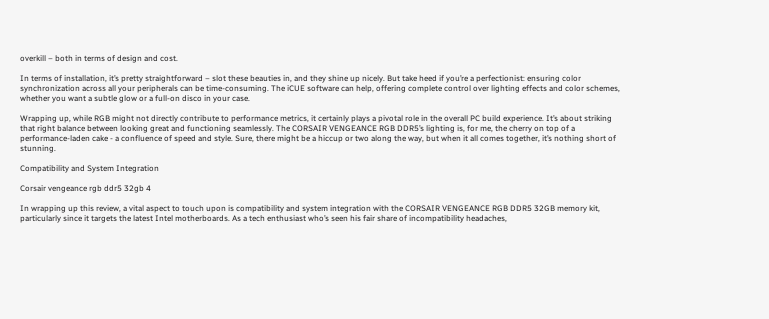overkill – both in terms of design and cost.

In terms of installation, it’s pretty straightforward – slot these beauties in, and they shine up nicely. But take heed if you’re a perfectionist: ensuring color synchronization across all your peripherals can be time-consuming. The iCUE software can help, offering complete control over lighting effects and color schemes, whether you want a subtle glow or a full-on disco in your case.

Wrapping up, while RGB might not directly contribute to performance metrics, it certainly plays a pivotal role in the overall PC build experience. It’s about striking that right balance between looking great and functioning seamlessly. The CORSAIR VENGEANCE RGB DDR5’s lighting is, for me, the cherry on top of a performance-laden cake - a confluence of speed and style. Sure, there might be a hiccup or two along the way, but when it all comes together, it’s nothing short of stunning.

Compatibility and System Integration

Corsair vengeance rgb ddr5 32gb 4

In wrapping up this review, a vital aspect to touch upon is compatibility and system integration with the CORSAIR VENGEANCE RGB DDR5 32GB memory kit, particularly since it targets the latest Intel motherboards. As a tech enthusiast who’s seen his fair share of incompatibility headaches,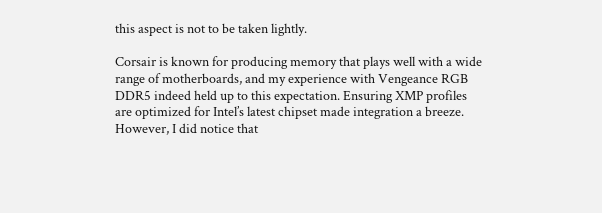this aspect is not to be taken lightly.

Corsair is known for producing memory that plays well with a wide range of motherboards, and my experience with Vengeance RGB DDR5 indeed held up to this expectation. Ensuring XMP profiles are optimized for Intel’s latest chipset made integration a breeze. However, I did notice that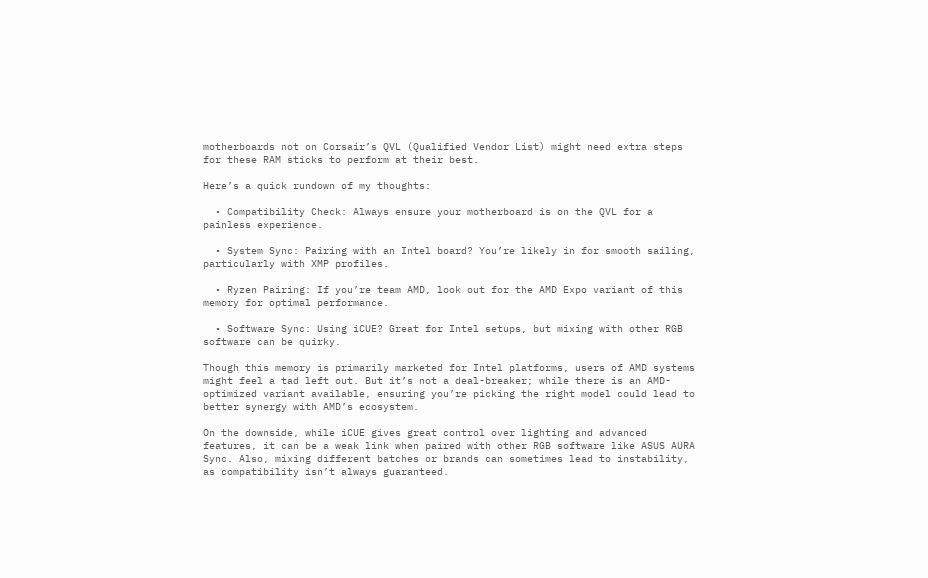motherboards not on Corsair’s QVL (Qualified Vendor List) might need extra steps for these RAM sticks to perform at their best.

Here’s a quick rundown of my thoughts:

  • Compatibility Check: Always ensure your motherboard is on the QVL for a painless experience.

  • System Sync: Pairing with an Intel board? You’re likely in for smooth sailing, particularly with XMP profiles.

  • Ryzen Pairing: If you’re team AMD, look out for the AMD Expo variant of this memory for optimal performance.

  • Software Sync: Using iCUE? Great for Intel setups, but mixing with other RGB software can be quirky.

Though this memory is primarily marketed for Intel platforms, users of AMD systems might feel a tad left out. But it’s not a deal-breaker; while there is an AMD-optimized variant available, ensuring you’re picking the right model could lead to better synergy with AMD’s ecosystem.

On the downside, while iCUE gives great control over lighting and advanced features, it can be a weak link when paired with other RGB software like ASUS AURA Sync. Also, mixing different batches or brands can sometimes lead to instability, as compatibility isn’t always guaranteed.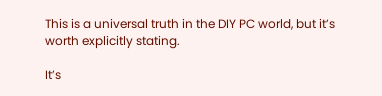This is a universal truth in the DIY PC world, but it’s worth explicitly stating.

It’s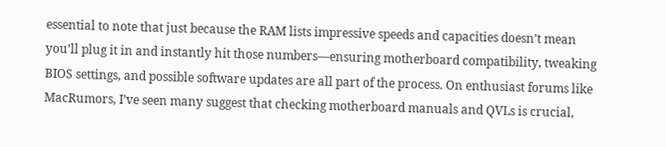essential to note that just because the RAM lists impressive speeds and capacities doesn’t mean you’ll plug it in and instantly hit those numbers—ensuring motherboard compatibility, tweaking BIOS settings, and possible software updates are all part of the process. On enthusiast forums like MacRumors, I’ve seen many suggest that checking motherboard manuals and QVLs is crucial,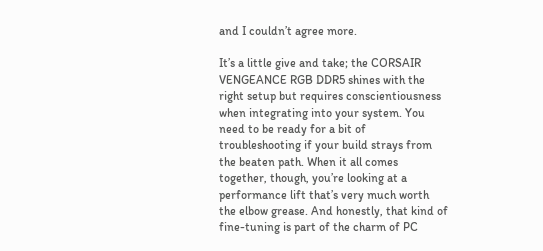and I couldn’t agree more.

It’s a little give and take; the CORSAIR VENGEANCE RGB DDR5 shines with the right setup but requires conscientiousness when integrating into your system. You need to be ready for a bit of troubleshooting if your build strays from the beaten path. When it all comes together, though, you’re looking at a performance lift that’s very much worth the elbow grease. And honestly, that kind of fine-tuning is part of the charm of PC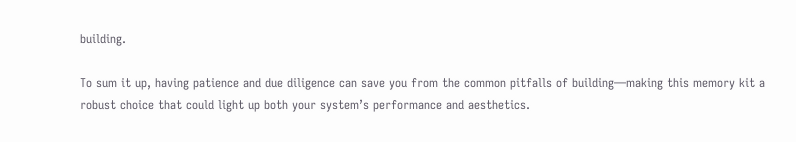building.

To sum it up, having patience and due diligence can save you from the common pitfalls of building—making this memory kit a robust choice that could light up both your system’s performance and aesthetics.